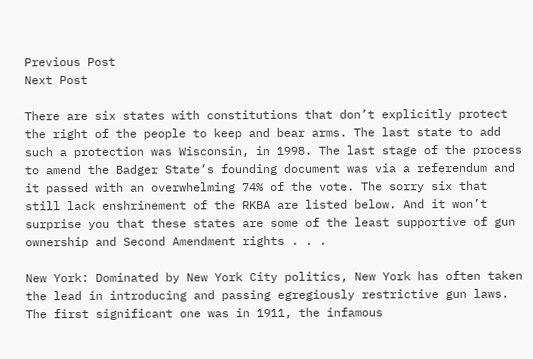Previous Post
Next Post

There are six states with constitutions that don’t explicitly protect the right of the people to keep and bear arms. The last state to add such a protection was Wisconsin, in 1998. The last stage of the process to amend the Badger State’s founding document was via a referendum and it passed with an overwhelming 74% of the vote. The sorry six that still lack enshrinement of the RKBA are listed below. And it won’t surprise you that these states are some of the least supportive of gun ownership and Second Amendment rights . . .

New York: Dominated by New York City politics, New York has often taken the lead in introducing and passing egregiously restrictive gun laws. The first significant one was in 1911, the infamous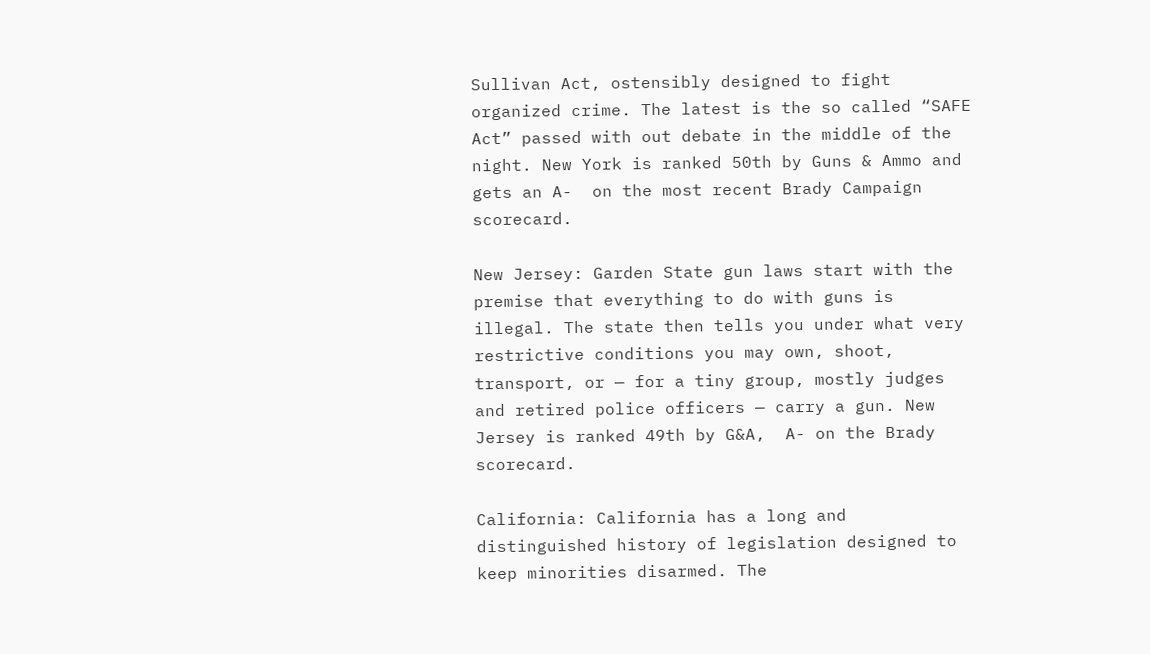Sullivan Act, ostensibly designed to fight organized crime. The latest is the so called “SAFE Act” passed with out debate in the middle of the night. New York is ranked 50th by Guns & Ammo and gets an A-  on the most recent Brady Campaign scorecard.

New Jersey: Garden State gun laws start with the premise that everything to do with guns is illegal. The state then tells you under what very restrictive conditions you may own, shoot, transport, or — for a tiny group, mostly judges and retired police officers — carry a gun. New Jersey is ranked 49th by G&A,  A- on the Brady scorecard.

California: California has a long and distinguished history of legislation designed to keep minorities disarmed. The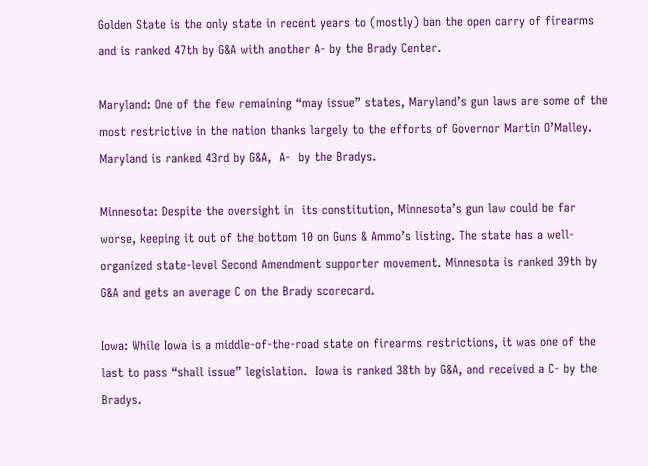Golden State is the only state in recent years to (mostly) ban the open carry of firearms and is ranked 47th by G&A with another A- by the Brady Center.

Maryland: One of the few remaining “may issue” states, Maryland’s gun laws are some of the most restrictive in the nation thanks largely to the efforts of Governor Martin O’Malley. Maryland is ranked 43rd by G&A,  A-  by the Bradys.

Minnesota: Despite the oversight in  its constitution, Minnesota’s gun law could be far worse, keeping it out of the bottom 10 on Guns & Ammo’s listing. The state has a well-organized state-level Second Amendment supporter movement. Minnesota is ranked 39th by G&A and gets an average C on the Brady scorecard.

Iowa: While Iowa is a middle-of-the-road state on firearms restrictions, it was one of the last to pass “shall issue” legislation.  Iowa is ranked 38th by G&A, and received a C- by the Bradys.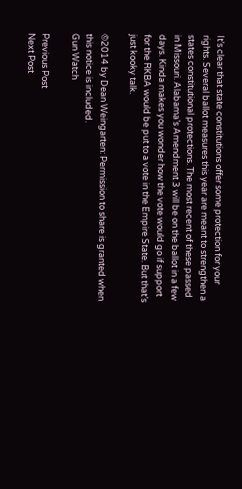It’s clear that state constitutions offer some protection for your rights. Several ballot measures this year are meant to strengthen a states constitutional protections. The most recent of these passed in Missouri. Alabama’s Amendment 3 will be on the ballot in a few days. Kinda makes you wonder how the vote would go if support for the RKBA would be put to a vote in the Empire State. But that’s just kooky talk.

©2014 by Dean Weingarten: Permission to share is granted when this notice is included.
Gun Watch

Previous Post
Next Post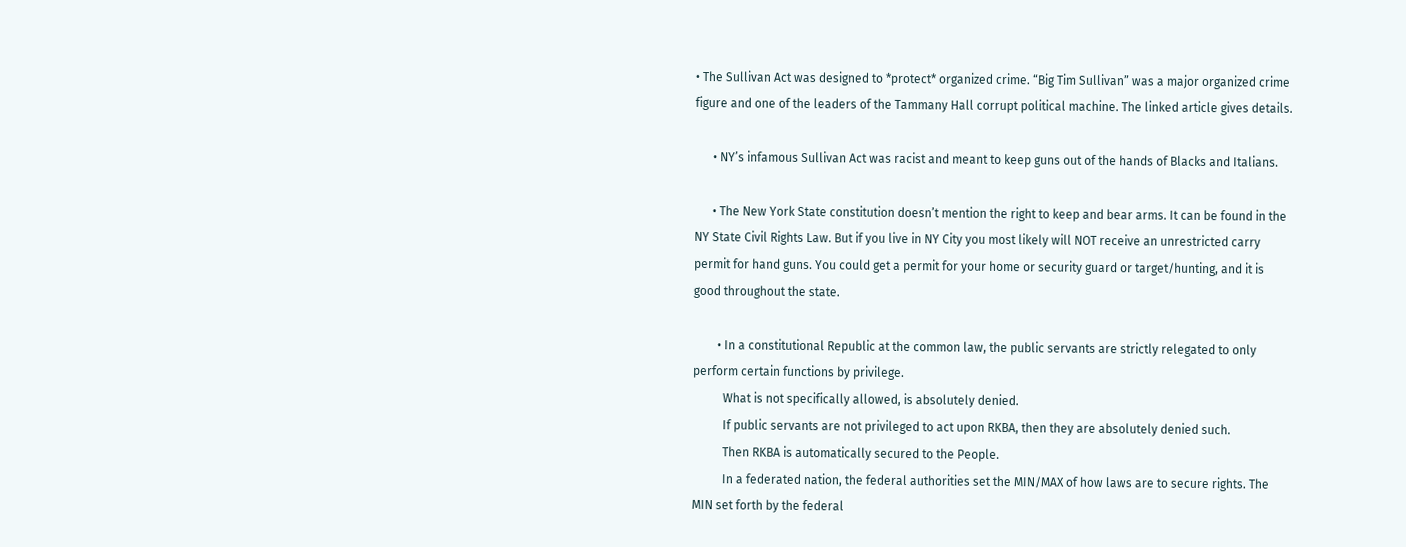• The Sullivan Act was designed to *protect* organized crime. “Big Tim Sullivan” was a major organized crime figure and one of the leaders of the Tammany Hall corrupt political machine. The linked article gives details.

      • NY’s infamous Sullivan Act was racist and meant to keep guns out of the hands of Blacks and Italians.

      • The New York State constitution doesn’t mention the right to keep and bear arms. It can be found in the NY State Civil Rights Law. But if you live in NY City you most likely will NOT receive an unrestricted carry permit for hand guns. You could get a permit for your home or security guard or target/hunting, and it is good throughout the state.

        • In a constitutional Republic at the common law, the public servants are strictly relegated to only perform certain functions by privilege.
          What is not specifically allowed, is absolutely denied.
          If public servants are not privileged to act upon RKBA, then they are absolutely denied such.
          Then RKBA is automatically secured to the People.
          In a federated nation, the federal authorities set the MIN/MAX of how laws are to secure rights. The MIN set forth by the federal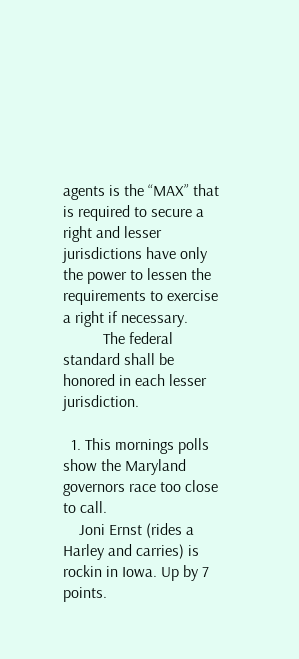agents is the “MAX” that is required to secure a right and lesser jurisdictions have only the power to lessen the requirements to exercise a right if necessary.
          The federal standard shall be honored in each lesser jurisdiction.

  1. This mornings polls show the Maryland governors race too close to call.
    Joni Ernst (rides a Harley and carries) is rockin in Iowa. Up by 7 points.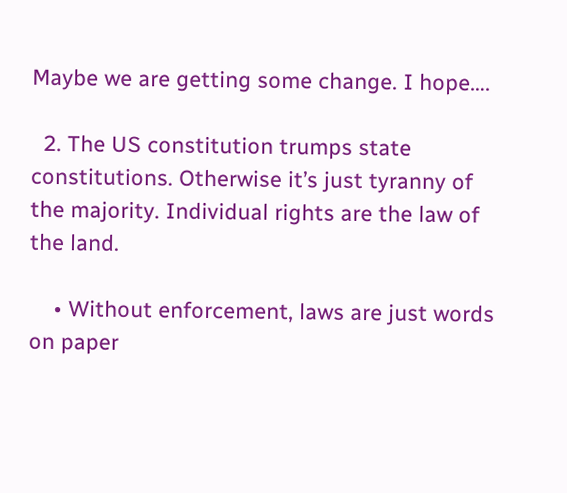Maybe we are getting some change. I hope….

  2. The US constitution trumps state constitutions. Otherwise it’s just tyranny of the majority. Individual rights are the law of the land.

    • Without enforcement, laws are just words on paper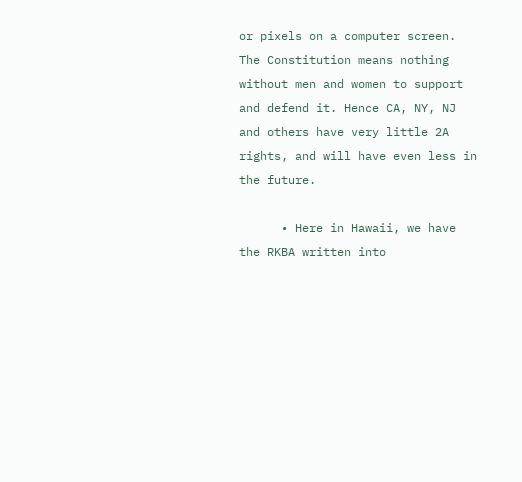or pixels on a computer screen. The Constitution means nothing without men and women to support and defend it. Hence CA, NY, NJ and others have very little 2A rights, and will have even less in the future.

      • Here in Hawaii, we have the RKBA written into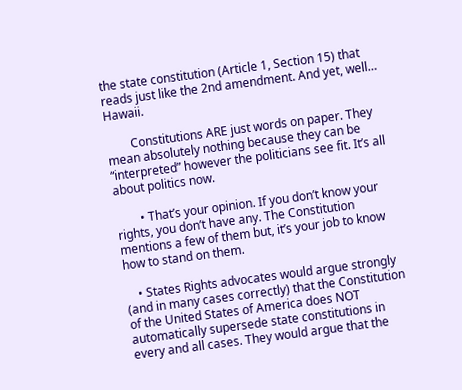the state constitution (Article 1, Section 15) that reads just like the 2nd amendment. And yet, well… Hawaii.

        Constitutions ARE just words on paper. They mean absolutely nothing because they can be “interpreted” however the politicians see fit. It’s all about politics now.

        • That’s your opinion. If you don’t know your rights, you don’t have any. The Constitution mentions a few of them but, it’s your job to know how to stand on them.

    • States Rights advocates would argue strongly (and in many cases correctly) that the Constitution of the United States of America does NOT automatically supersede state constitutions in every and all cases. They would argue that the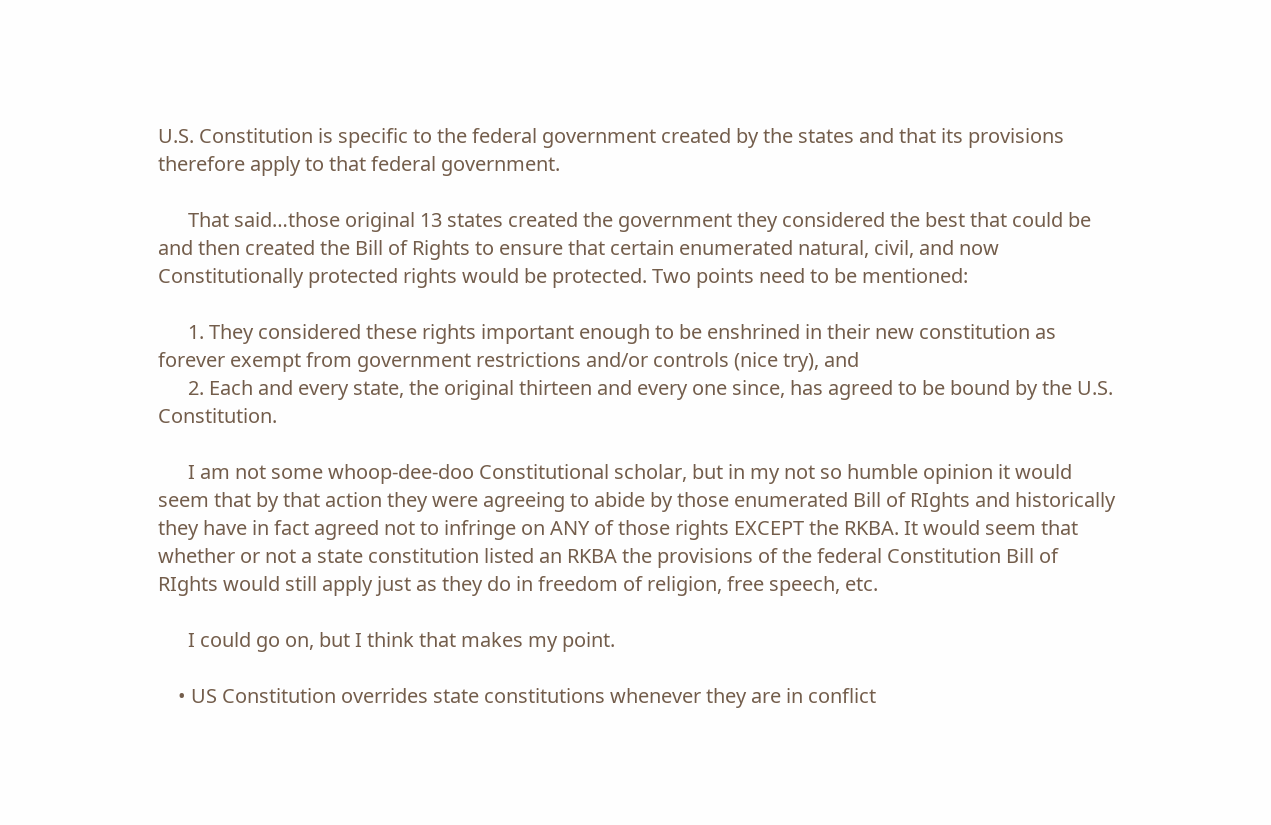U.S. Constitution is specific to the federal government created by the states and that its provisions therefore apply to that federal government.

      That said…those original 13 states created the government they considered the best that could be and then created the Bill of Rights to ensure that certain enumerated natural, civil, and now Constitutionally protected rights would be protected. Two points need to be mentioned:

      1. They considered these rights important enough to be enshrined in their new constitution as forever exempt from government restrictions and/or controls (nice try), and
      2. Each and every state, the original thirteen and every one since, has agreed to be bound by the U.S. Constitution.

      I am not some whoop-dee-doo Constitutional scholar, but in my not so humble opinion it would seem that by that action they were agreeing to abide by those enumerated Bill of RIghts and historically they have in fact agreed not to infringe on ANY of those rights EXCEPT the RKBA. It would seem that whether or not a state constitution listed an RKBA the provisions of the federal Constitution Bill of RIghts would still apply just as they do in freedom of religion, free speech, etc.

      I could go on, but I think that makes my point.

    • US Constitution overrides state constitutions whenever they are in conflict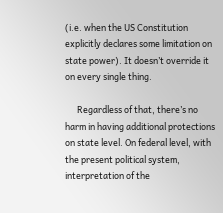(i.e. when the US Constitution explicitly declares some limitation on state power). It doesn’t override it on every single thing.

      Regardless of that, there’s no harm in having additional protections on state level. On federal level, with the present political system, interpretation of the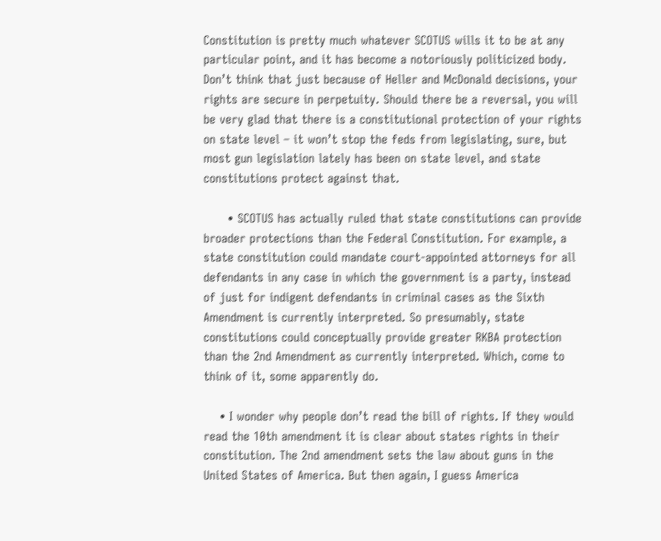Constitution is pretty much whatever SCOTUS wills it to be at any particular point, and it has become a notoriously politicized body. Don’t think that just because of Heller and McDonald decisions, your rights are secure in perpetuity. Should there be a reversal, you will be very glad that there is a constitutional protection of your rights on state level – it won’t stop the feds from legislating, sure, but most gun legislation lately has been on state level, and state constitutions protect against that.

      • SCOTUS has actually ruled that state constitutions can provide broader protections than the Federal Constitution. For example, a state constitution could mandate court-appointed attorneys for all defendants in any case in which the government is a party, instead of just for indigent defendants in criminal cases as the Sixth Amendment is currently interpreted. So presumably, state constitutions could conceptually provide greater RKBA protection than the 2nd Amendment as currently interpreted. Which, come to think of it, some apparently do.

    • I wonder why people don’t read the bill of rights. If they would read the 10th amendment it is clear about states rights in their constitution. The 2nd amendment sets the law about guns in the United States of America. But then again, I guess America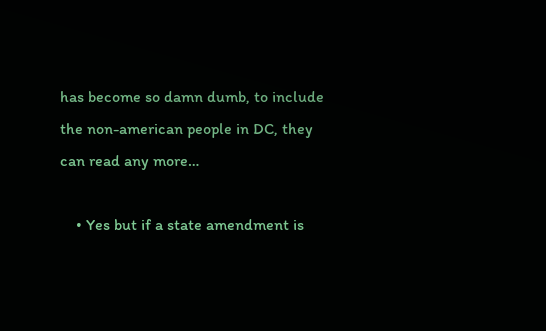has become so damn dumb, to include the non-american people in DC, they can read any more…

    • Yes but if a state amendment is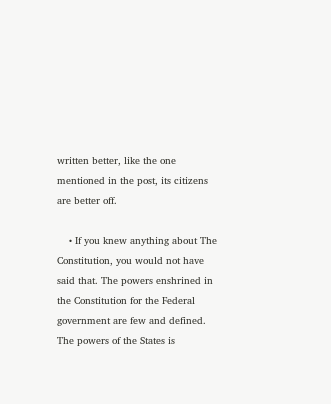written better, like the one mentioned in the post, its citizens are better off.

    • If you knew anything about The Constitution, you would not have said that. The powers enshrined in the Constitution for the Federal government are few and defined. The powers of the States is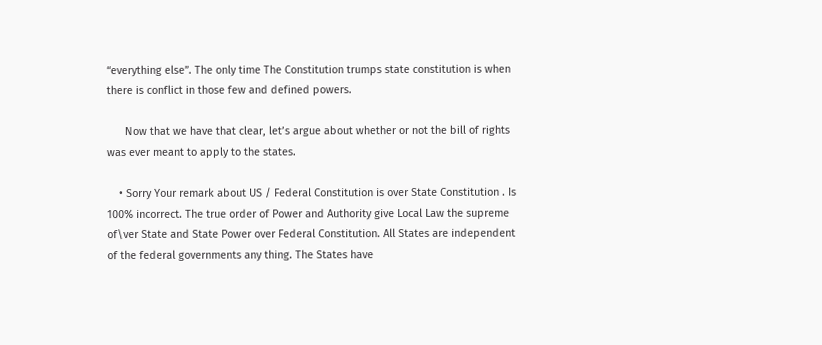“everything else”. The only time The Constitution trumps state constitution is when there is conflict in those few and defined powers.

      Now that we have that clear, let’s argue about whether or not the bill of rights was ever meant to apply to the states.

    • Sorry Your remark about US / Federal Constitution is over State Constitution . Is 100% incorrect. The true order of Power and Authority give Local Law the supreme of\ver State and State Power over Federal Constitution. All States are independent of the federal governments any thing. The States have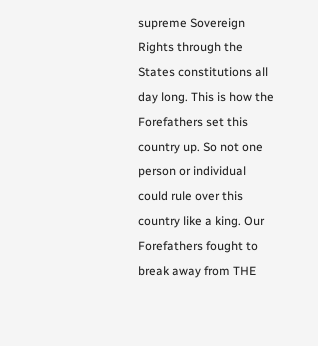supreme Sovereign Rights through the States constitutions all day long. This is how the Forefathers set this country up. So not one person or individual could rule over this country like a king. Our Forefathers fought to break away from THE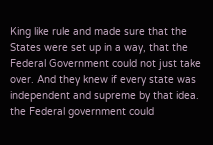King like rule and made sure that the States were set up in a way, that the Federal Government could not just take over. And they knew if every state was independent and supreme by that idea. the Federal government could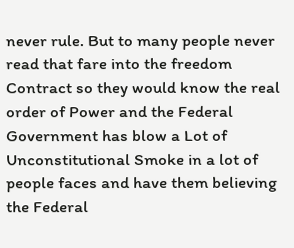never rule. But to many people never read that fare into the freedom Contract so they would know the real order of Power and the Federal Government has blow a Lot of Unconstitutional Smoke in a lot of people faces and have them believing the Federal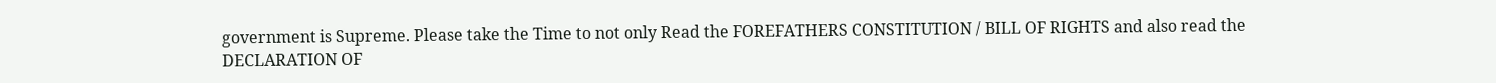government is Supreme. Please take the Time to not only Read the FOREFATHERS CONSTITUTION / BILL OF RIGHTS and also read the DECLARATION OF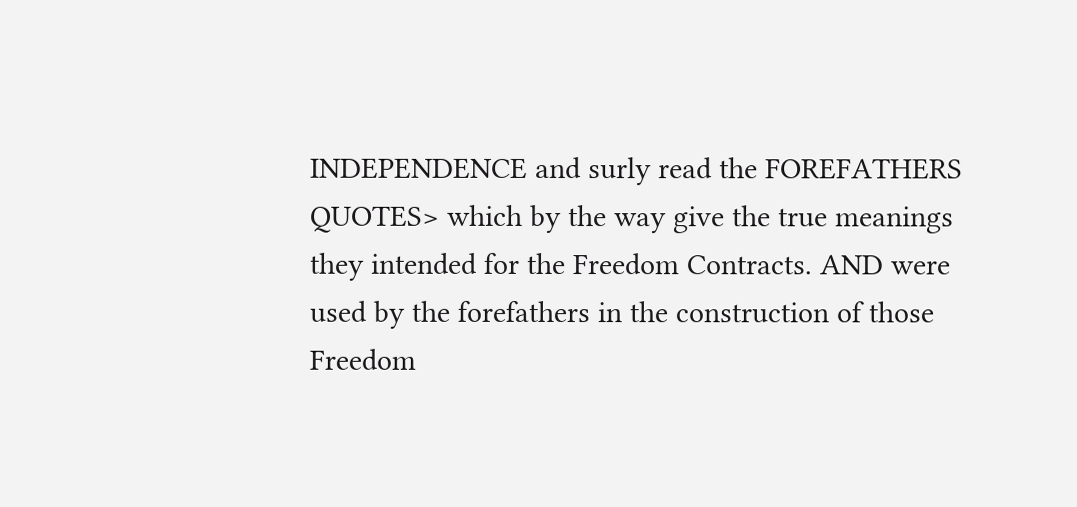INDEPENDENCE and surly read the FOREFATHERS QUOTES> which by the way give the true meanings they intended for the Freedom Contracts. AND were used by the forefathers in the construction of those Freedom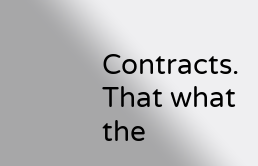Contracts. That what the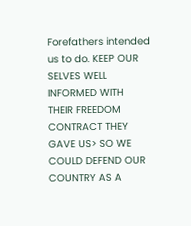Forefathers intended us to do. KEEP OUR SELVES WELL INFORMED WITH THEIR FREEDOM CONTRACT THEY GAVE US> SO WE COULD DEFEND OUR COUNTRY AS A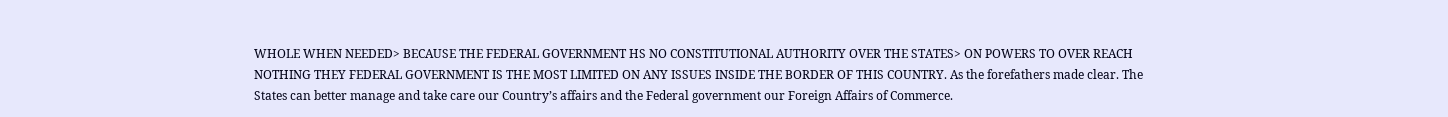WHOLE WHEN NEEDED> BECAUSE THE FEDERAL GOVERNMENT HS NO CONSTITUTIONAL AUTHORITY OVER THE STATES> ON POWERS TO OVER REACH NOTHING THEY FEDERAL GOVERNMENT IS THE MOST LIMITED ON ANY ISSUES INSIDE THE BORDER OF THIS COUNTRY. As the forefathers made clear. The States can better manage and take care our Country’s affairs and the Federal government our Foreign Affairs of Commerce.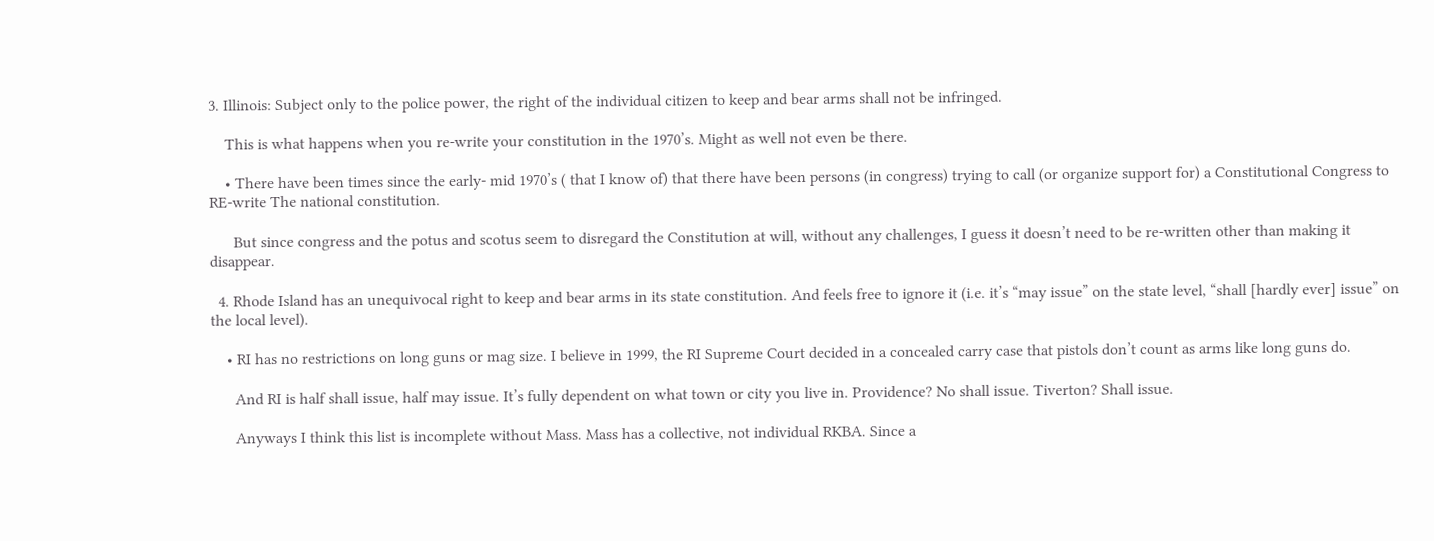3. Illinois: Subject only to the police power, the right of the individual citizen to keep and bear arms shall not be infringed.

    This is what happens when you re-write your constitution in the 1970’s. Might as well not even be there.

    • There have been times since the early- mid 1970’s ( that I know of) that there have been persons (in congress) trying to call (or organize support for) a Constitutional Congress to RE-write The national constitution.

      But since congress and the potus and scotus seem to disregard the Constitution at will, without any challenges, I guess it doesn’t need to be re-written other than making it disappear.

  4. Rhode Island has an unequivocal right to keep and bear arms in its state constitution. And feels free to ignore it (i.e. it’s “may issue” on the state level, “shall [hardly ever] issue” on the local level).

    • RI has no restrictions on long guns or mag size. I believe in 1999, the RI Supreme Court decided in a concealed carry case that pistols don’t count as arms like long guns do.

      And RI is half shall issue, half may issue. It’s fully dependent on what town or city you live in. Providence? No shall issue. Tiverton? Shall issue.

      Anyways I think this list is incomplete without Mass. Mass has a collective, not individual RKBA. Since a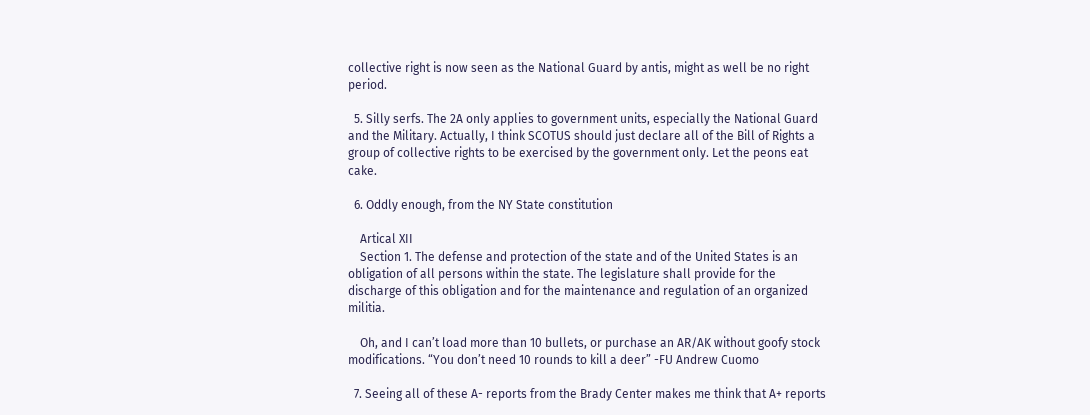collective right is now seen as the National Guard by antis, might as well be no right period.

  5. Silly serfs. The 2A only applies to government units, especially the National Guard and the Military. Actually, I think SCOTUS should just declare all of the Bill of Rights a group of collective rights to be exercised by the government only. Let the peons eat cake.

  6. Oddly enough, from the NY State constitution

    Artical XII
    Section 1. The defense and protection of the state and of the United States is an obligation of all persons within the state. The legislature shall provide for the discharge of this obligation and for the maintenance and regulation of an organized militia.

    Oh, and I can’t load more than 10 bullets, or purchase an AR/AK without goofy stock modifications. “You don’t need 10 rounds to kill a deer” -FU Andrew Cuomo

  7. Seeing all of these A- reports from the Brady Center makes me think that A+ reports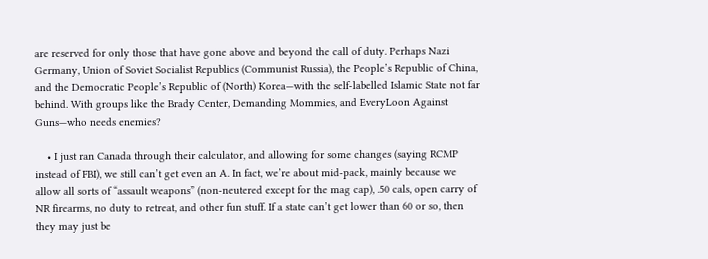are reserved for only those that have gone above and beyond the call of duty. Perhaps Nazi Germany, Union of Soviet Socialist Republics (Communist Russia), the People’s Republic of China, and the Democratic People’s Republic of (North) Korea—with the self-labelled Islamic State not far behind. With groups like the Brady Center, Demanding Mommies, and EveryLoon Against Guns—who needs enemies?

    • I just ran Canada through their calculator, and allowing for some changes (saying RCMP instead of FBI), we still can’t get even an A. In fact, we’re about mid-pack, mainly because we allow all sorts of “assault weapons” (non-neutered except for the mag cap), .50 cals, open carry of NR firearms, no duty to retreat, and other fun stuff. If a state can’t get lower than 60 or so, then they may just be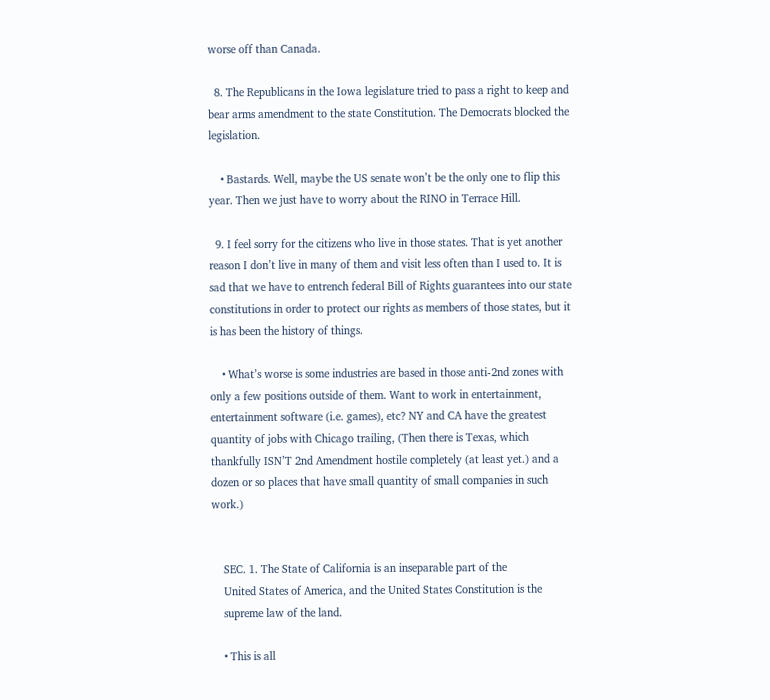worse off than Canada.

  8. The Republicans in the Iowa legislature tried to pass a right to keep and bear arms amendment to the state Constitution. The Democrats blocked the legislation.

    • Bastards. Well, maybe the US senate won’t be the only one to flip this year. Then we just have to worry about the RINO in Terrace Hill.

  9. I feel sorry for the citizens who live in those states. That is yet another reason I don’t live in many of them and visit less often than I used to. It is sad that we have to entrench federal Bill of Rights guarantees into our state constitutions in order to protect our rights as members of those states, but it is has been the history of things.

    • What’s worse is some industries are based in those anti-2nd zones with only a few positions outside of them. Want to work in entertainment, entertainment software (i.e. games), etc? NY and CA have the greatest quantity of jobs with Chicago trailing, (Then there is Texas, which thankfully ISN’T 2nd Amendment hostile completely (at least yet.) and a dozen or so places that have small quantity of small companies in such work.)


    SEC. 1. The State of California is an inseparable part of the
    United States of America, and the United States Constitution is the
    supreme law of the land.

    • This is all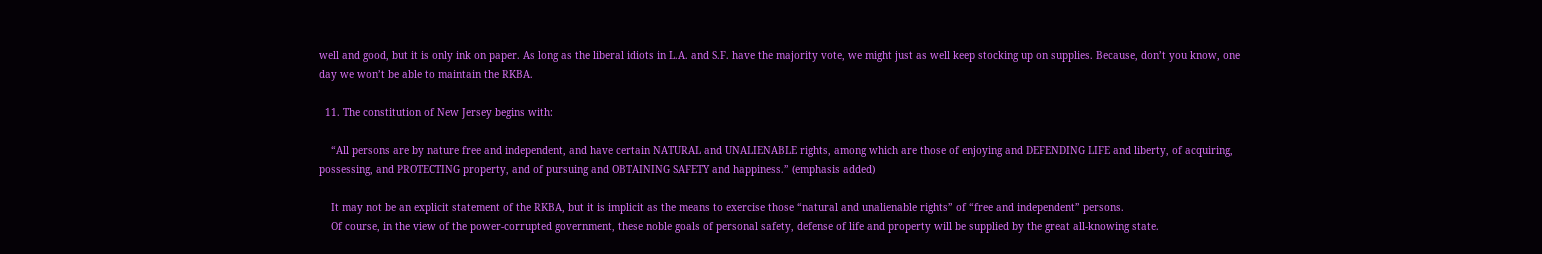well and good, but it is only ink on paper. As long as the liberal idiots in L.A. and S.F. have the majority vote, we might just as well keep stocking up on supplies. Because, don’t you know, one day we won’t be able to maintain the RKBA.

  11. The constitution of New Jersey begins with:

    “All persons are by nature free and independent, and have certain NATURAL and UNALIENABLE rights, among which are those of enjoying and DEFENDING LIFE and liberty, of acquiring, possessing, and PROTECTING property, and of pursuing and OBTAINING SAFETY and happiness.” (emphasis added)

    It may not be an explicit statement of the RKBA, but it is implicit as the means to exercise those “natural and unalienable rights” of “free and independent” persons.
    Of course, in the view of the power-corrupted government, these noble goals of personal safety, defense of life and property will be supplied by the great all-knowing state.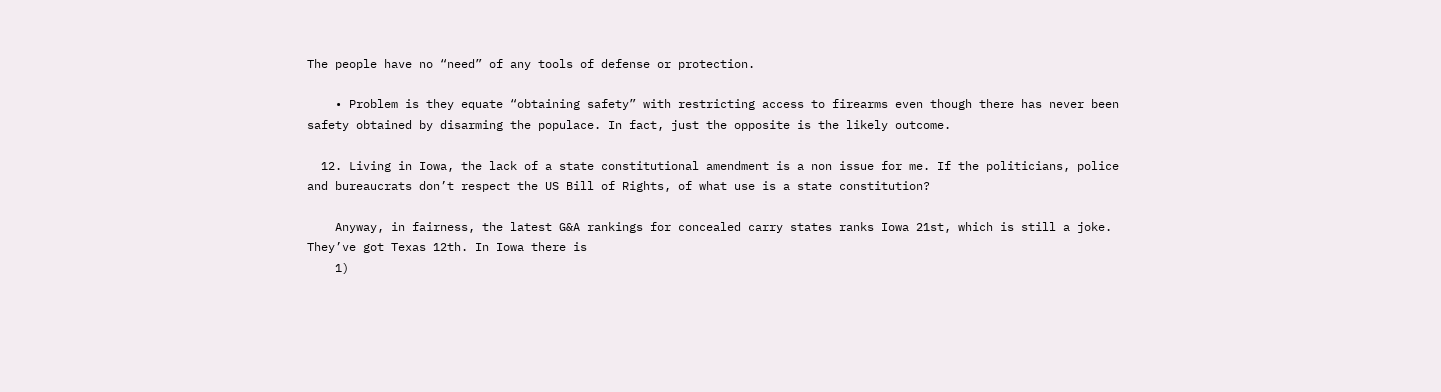The people have no “need” of any tools of defense or protection.

    • Problem is they equate “obtaining safety” with restricting access to firearms even though there has never been safety obtained by disarming the populace. In fact, just the opposite is the likely outcome.

  12. Living in Iowa, the lack of a state constitutional amendment is a non issue for me. If the politicians, police and bureaucrats don’t respect the US Bill of Rights, of what use is a state constitution?

    Anyway, in fairness, the latest G&A rankings for concealed carry states ranks Iowa 21st, which is still a joke. They’ve got Texas 12th. In Iowa there is
    1)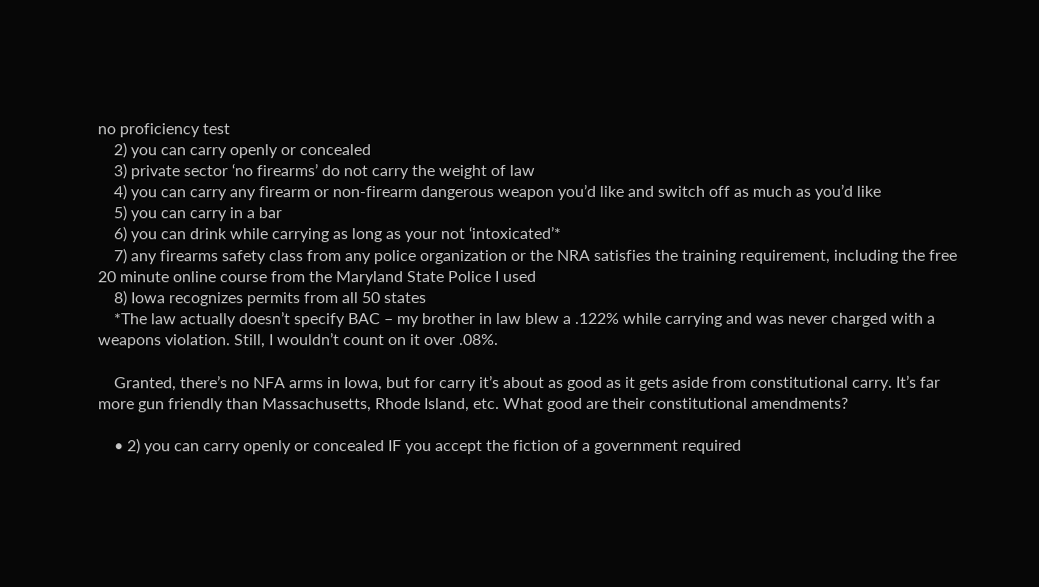no proficiency test
    2) you can carry openly or concealed
    3) private sector ‘no firearms’ do not carry the weight of law
    4) you can carry any firearm or non-firearm dangerous weapon you’d like and switch off as much as you’d like
    5) you can carry in a bar
    6) you can drink while carrying as long as your not ‘intoxicated’*
    7) any firearms safety class from any police organization or the NRA satisfies the training requirement, including the free 20 minute online course from the Maryland State Police I used
    8) Iowa recognizes permits from all 50 states
    *The law actually doesn’t specify BAC – my brother in law blew a .122% while carrying and was never charged with a weapons violation. Still, I wouldn’t count on it over .08%.

    Granted, there’s no NFA arms in Iowa, but for carry it’s about as good as it gets aside from constitutional carry. It’s far more gun friendly than Massachusetts, Rhode Island, etc. What good are their constitutional amendments?

    • 2) you can carry openly or concealed IF you accept the fiction of a government required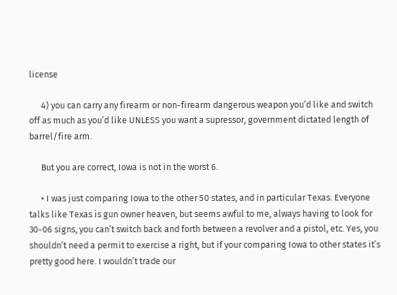license

      4) you can carry any firearm or non-firearm dangerous weapon you’d like and switch off as much as you’d like UNLESS you want a supressor, government dictated length of barrel/fire arm.

      But you are correct, Iowa is not in the worst 6.

      • I was just comparing Iowa to the other 50 states, and in particular Texas. Everyone talks like Texas is gun owner heaven, but seems awful to me, always having to look for 30-06 signs, you can’t switch back and forth between a revolver and a pistol, etc. Yes, you shouldn’t need a permit to exercise a right, but if your comparing Iowa to other states it’s pretty good here. I wouldn’t trade our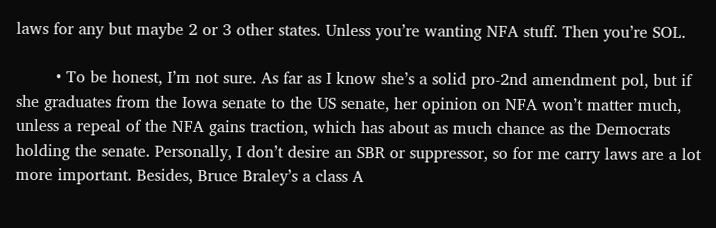laws for any but maybe 2 or 3 other states. Unless you’re wanting NFA stuff. Then you’re SOL.

        • To be honest, I’m not sure. As far as I know she’s a solid pro-2nd amendment pol, but if she graduates from the Iowa senate to the US senate, her opinion on NFA won’t matter much, unless a repeal of the NFA gains traction, which has about as much chance as the Democrats holding the senate. Personally, I don’t desire an SBR or suppressor, so for me carry laws are a lot more important. Besides, Bruce Braley’s a class A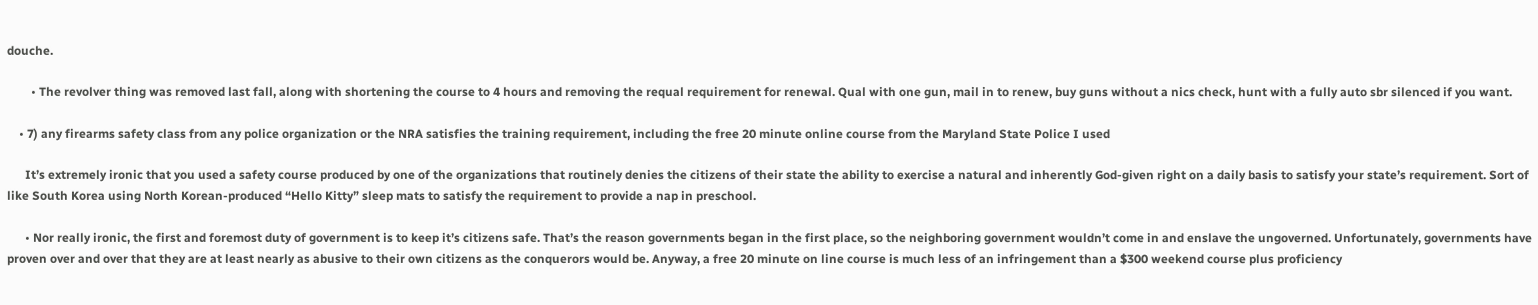douche.

        • The revolver thing was removed last fall, along with shortening the course to 4 hours and removing the requal requirement for renewal. Qual with one gun, mail in to renew, buy guns without a nics check, hunt with a fully auto sbr silenced if you want.

    • 7) any firearms safety class from any police organization or the NRA satisfies the training requirement, including the free 20 minute online course from the Maryland State Police I used

      It’s extremely ironic that you used a safety course produced by one of the organizations that routinely denies the citizens of their state the ability to exercise a natural and inherently God-given right on a daily basis to satisfy your state’s requirement. Sort of like South Korea using North Korean-produced “Hello Kitty” sleep mats to satisfy the requirement to provide a nap in preschool.

      • Nor really ironic, the first and foremost duty of government is to keep it’s citizens safe. That’s the reason governments began in the first place, so the neighboring government wouldn’t come in and enslave the ungoverned. Unfortunately, governments have proven over and over that they are at least nearly as abusive to their own citizens as the conquerors would be. Anyway, a free 20 minute on line course is much less of an infringement than a $300 weekend course plus proficiency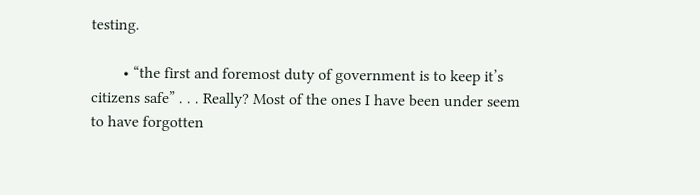testing.

        • “the first and foremost duty of government is to keep it’s citizens safe” . . . Really? Most of the ones I have been under seem to have forgotten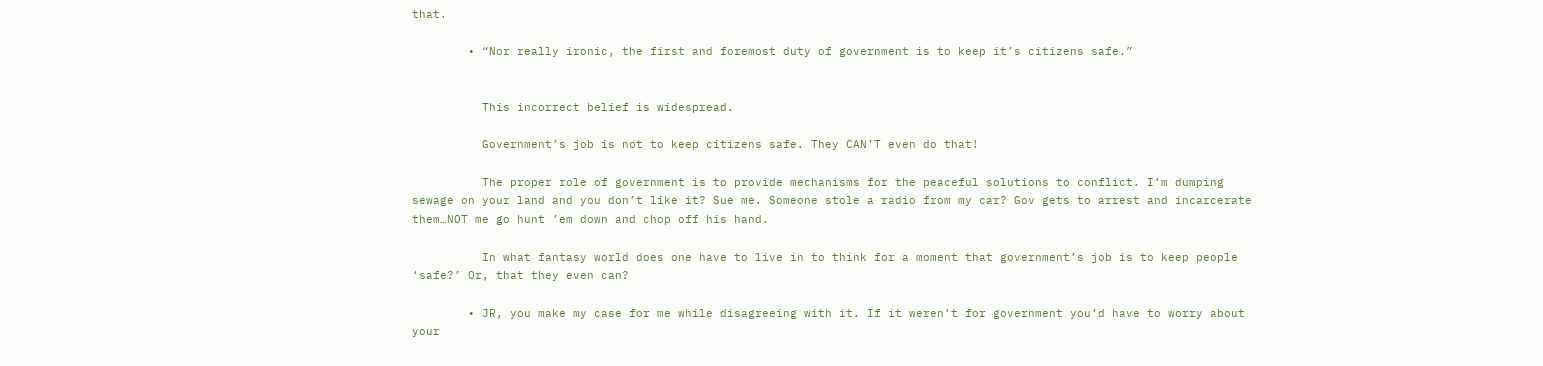that.

        • “Nor really ironic, the first and foremost duty of government is to keep it’s citizens safe.”


          This incorrect belief is widespread.

          Government’s job is not to keep citizens safe. They CAN’T even do that!

          The proper role of government is to provide mechanisms for the peaceful solutions to conflict. I’m dumping sewage on your land and you don’t like it? Sue me. Someone stole a radio from my car? Gov gets to arrest and incarcerate them…NOT me go hunt ’em down and chop off his hand.

          In what fantasy world does one have to live in to think for a moment that government’s job is to keep people ‘safe?’ Or, that they even can?

        • JR, you make my case for me while disagreeing with it. If it weren’t for government you’d have to worry about your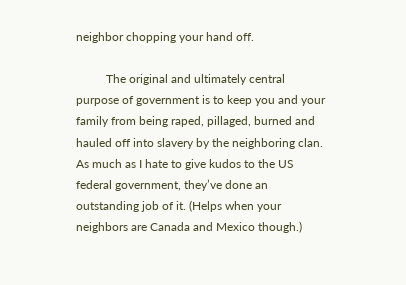neighbor chopping your hand off.

          The original and ultimately central purpose of government is to keep you and your family from being raped, pillaged, burned and hauled off into slavery by the neighboring clan. As much as I hate to give kudos to the US federal government, they’ve done an outstanding job of it. (Helps when your neighbors are Canada and Mexico though.)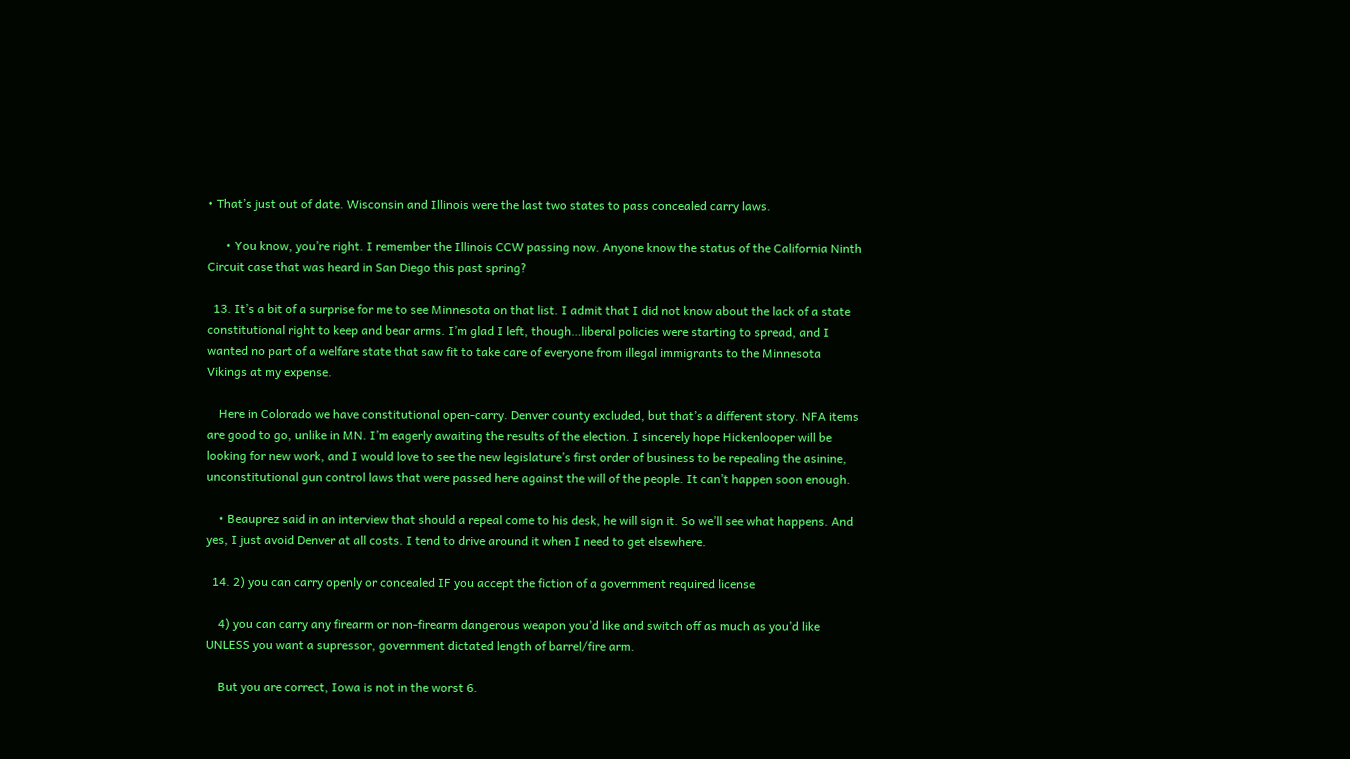• That’s just out of date. Wisconsin and Illinois were the last two states to pass concealed carry laws.

      • You know, you’re right. I remember the Illinois CCW passing now. Anyone know the status of the California Ninth Circuit case that was heard in San Diego this past spring?

  13. It’s a bit of a surprise for me to see Minnesota on that list. I admit that I did not know about the lack of a state constitutional right to keep and bear arms. I’m glad I left, though…liberal policies were starting to spread, and I wanted no part of a welfare state that saw fit to take care of everyone from illegal immigrants to the Minnesota Vikings at my expense.

    Here in Colorado we have constitutional open-carry. Denver county excluded, but that’s a different story. NFA items are good to go, unlike in MN. I’m eagerly awaiting the results of the election. I sincerely hope Hickenlooper will be looking for new work, and I would love to see the new legislature’s first order of business to be repealing the asinine, unconstitutional gun control laws that were passed here against the will of the people. It can’t happen soon enough.

    • Beauprez said in an interview that should a repeal come to his desk, he will sign it. So we’ll see what happens. And yes, I just avoid Denver at all costs. I tend to drive around it when I need to get elsewhere.

  14. 2) you can carry openly or concealed IF you accept the fiction of a government required license

    4) you can carry any firearm or non-firearm dangerous weapon you’d like and switch off as much as you’d like UNLESS you want a supressor, government dictated length of barrel/fire arm.

    But you are correct, Iowa is not in the worst 6.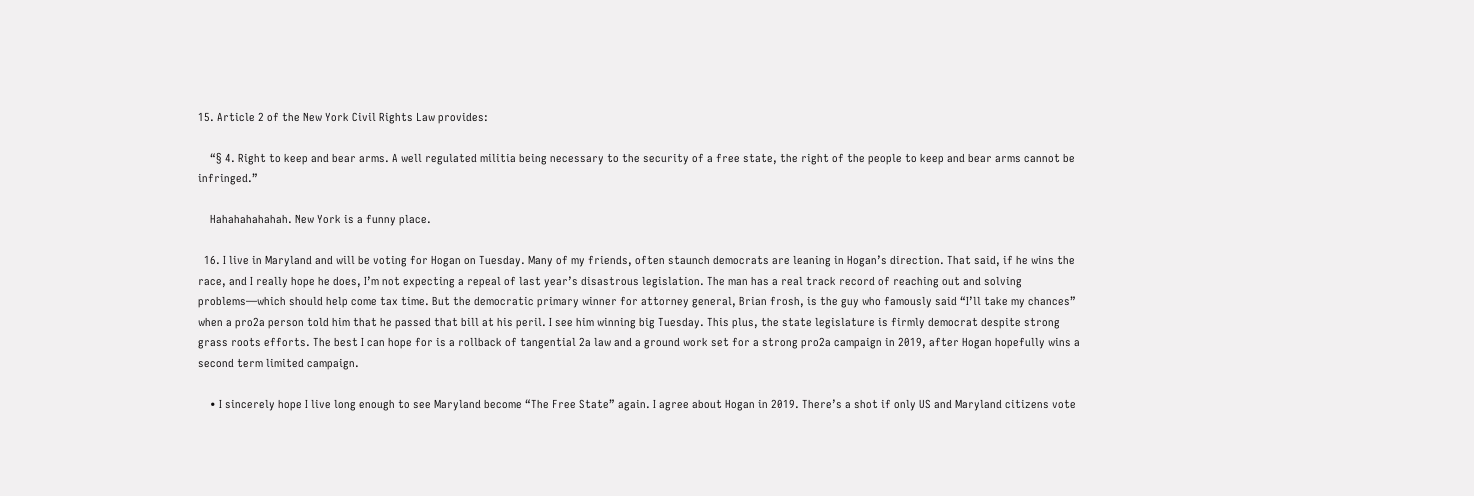15. Article 2 of the New York Civil Rights Law provides:

    “§ 4. Right to keep and bear arms. A well regulated militia being necessary to the security of a free state, the right of the people to keep and bear arms cannot be infringed.”

    Hahahahahahah. New York is a funny place.

  16. I live in Maryland and will be voting for Hogan on Tuesday. Many of my friends, often staunch democrats are leaning in Hogan’s direction. That said, if he wins the race, and I really hope he does, I’m not expecting a repeal of last year’s disastrous legislation. The man has a real track record of reaching out and solving problems—which should help come tax time. But the democratic primary winner for attorney general, Brian frosh, is the guy who famously said “I’ll take my chances” when a pro2a person told him that he passed that bill at his peril. I see him winning big Tuesday. This plus, the state legislature is firmly democrat despite strong grass roots efforts. The best I can hope for is a rollback of tangential 2a law and a ground work set for a strong pro2a campaign in 2019, after Hogan hopefully wins a second term limited campaign.

    • I sincerely hope I live long enough to see Maryland become “The Free State” again. I agree about Hogan in 2019. There’s a shot if only US and Maryland citizens vote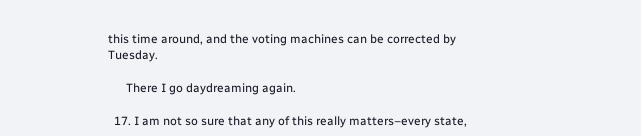this time around, and the voting machines can be corrected by Tuesday.

      There I go daydreaming again.

  17. I am not so sure that any of this really matters–every state,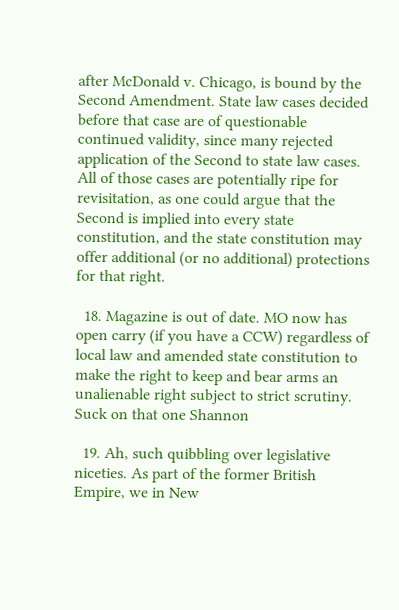after McDonald v. Chicago, is bound by the Second Amendment. State law cases decided before that case are of questionable continued validity, since many rejected application of the Second to state law cases. All of those cases are potentially ripe for revisitation, as one could argue that the Second is implied into every state constitution, and the state constitution may offer additional (or no additional) protections for that right.

  18. Magazine is out of date. MO now has open carry (if you have a CCW) regardless of local law and amended state constitution to make the right to keep and bear arms an unalienable right subject to strict scrutiny. Suck on that one Shannon

  19. Ah, such quibbling over legislative niceties. As part of the former British Empire, we in New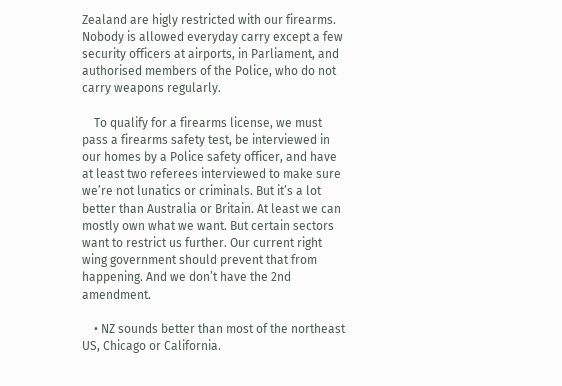Zealand are higly restricted with our firearms. Nobody is allowed everyday carry except a few security officers at airports, in Parliament, and authorised members of the Police, who do not carry weapons regularly.

    To qualify for a firearms license, we must pass a firearms safety test, be interviewed in our homes by a Police safety officer, and have at least two referees interviewed to make sure we’re not lunatics or criminals. But it’s a lot better than Australia or Britain. At least we can mostly own what we want. But certain sectors want to restrict us further. Our current right wing government should prevent that from happening. And we don’t have the 2nd amendment.

    • NZ sounds better than most of the northeast US, Chicago or California.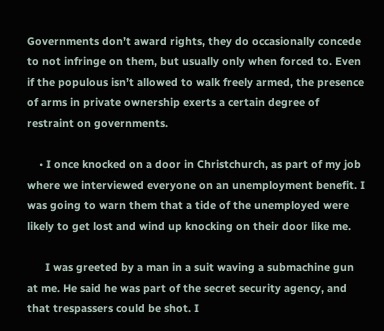Governments don’t award rights, they do occasionally concede to not infringe on them, but usually only when forced to. Even if the populous isn’t allowed to walk freely armed, the presence of arms in private ownership exerts a certain degree of restraint on governments.

    • I once knocked on a door in Christchurch, as part of my job where we interviewed everyone on an unemployment benefit. I was going to warn them that a tide of the unemployed were likely to get lost and wind up knocking on their door like me.

      I was greeted by a man in a suit waving a submachine gun at me. He said he was part of the secret security agency, and that trespassers could be shot. I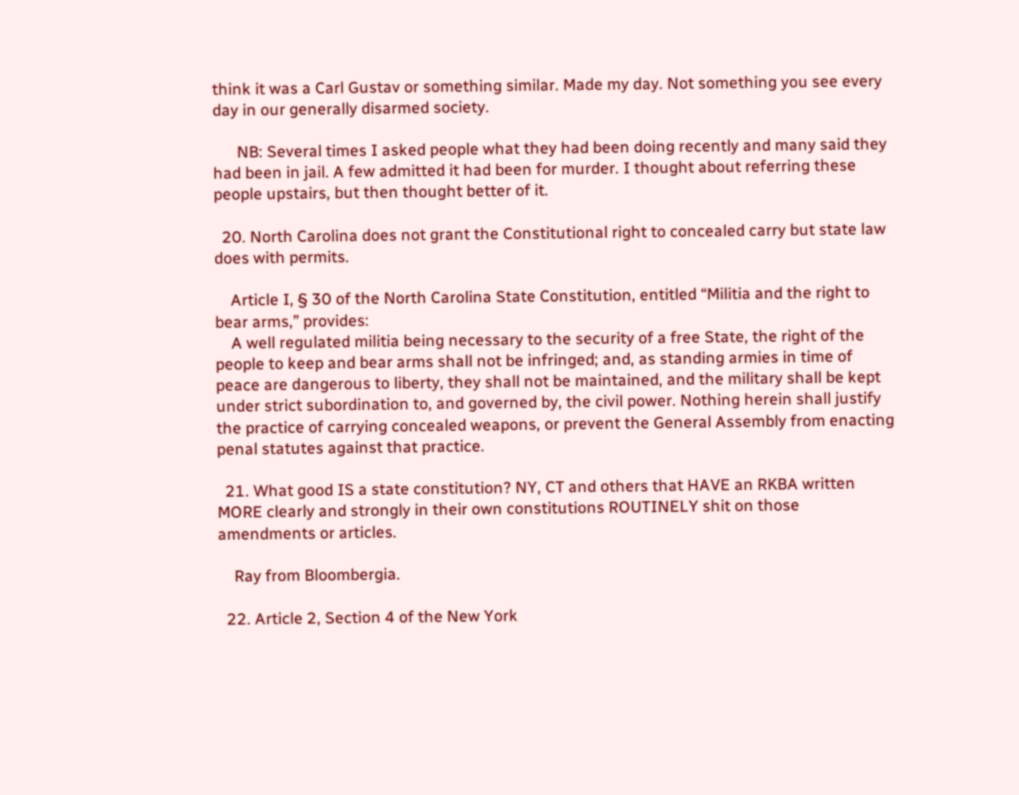think it was a Carl Gustav or something similar. Made my day. Not something you see every day in our generally disarmed society.

      NB: Several times I asked people what they had been doing recently and many said they had been in jail. A few admitted it had been for murder. I thought about referring these people upstairs, but then thought better of it.

  20. North Carolina does not grant the Constitutional right to concealed carry but state law does with permits.

    Article I, § 30 of the North Carolina State Constitution, entitled “Militia and the right to bear arms,” provides:
    A well regulated militia being necessary to the security of a free State, the right of the people to keep and bear arms shall not be infringed; and, as standing armies in time of peace are dangerous to liberty, they shall not be maintained, and the military shall be kept under strict subordination to, and governed by, the civil power. Nothing herein shall justify the practice of carrying concealed weapons, or prevent the General Assembly from enacting penal statutes against that practice.

  21. What good IS a state constitution? NY, CT and others that HAVE an RKBA written MORE clearly and strongly in their own constitutions ROUTINELY shit on those amendments or articles.

    Ray from Bloombergia.

  22. Article 2, Section 4 of the New York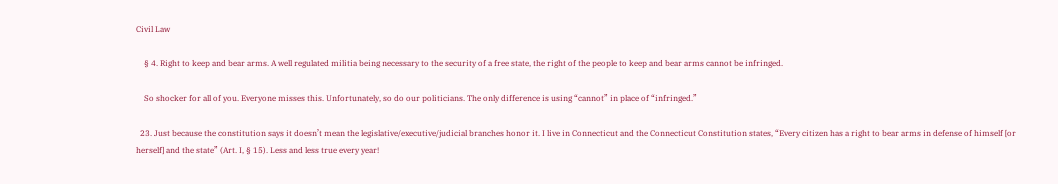Civil Law

    § 4. Right to keep and bear arms. A well regulated militia being necessary to the security of a free state, the right of the people to keep and bear arms cannot be infringed.

    So shocker for all of you. Everyone misses this. Unfortunately, so do our politicians. The only difference is using “cannot” in place of “infringed.”

  23. Just because the constitution says it doesn’t mean the legislative/executive/judicial branches honor it. I live in Connecticut and the Connecticut Constitution states, “Every citizen has a right to bear arms in defense of himself [or herself] and the state” (Art. I, § 15). Less and less true every year!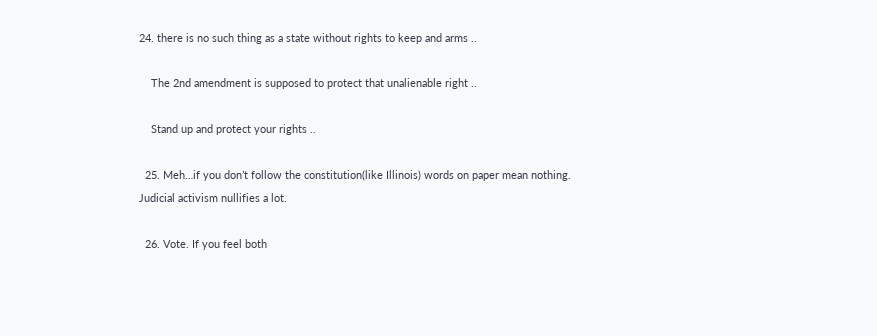24. there is no such thing as a state without rights to keep and arms ..

    The 2nd amendment is supposed to protect that unalienable right ..

    Stand up and protect your rights ..

  25. Meh…if you don’t follow the constitution(like Illinois) words on paper mean nothing. Judicial activism nullifies a lot.

  26. Vote. If you feel both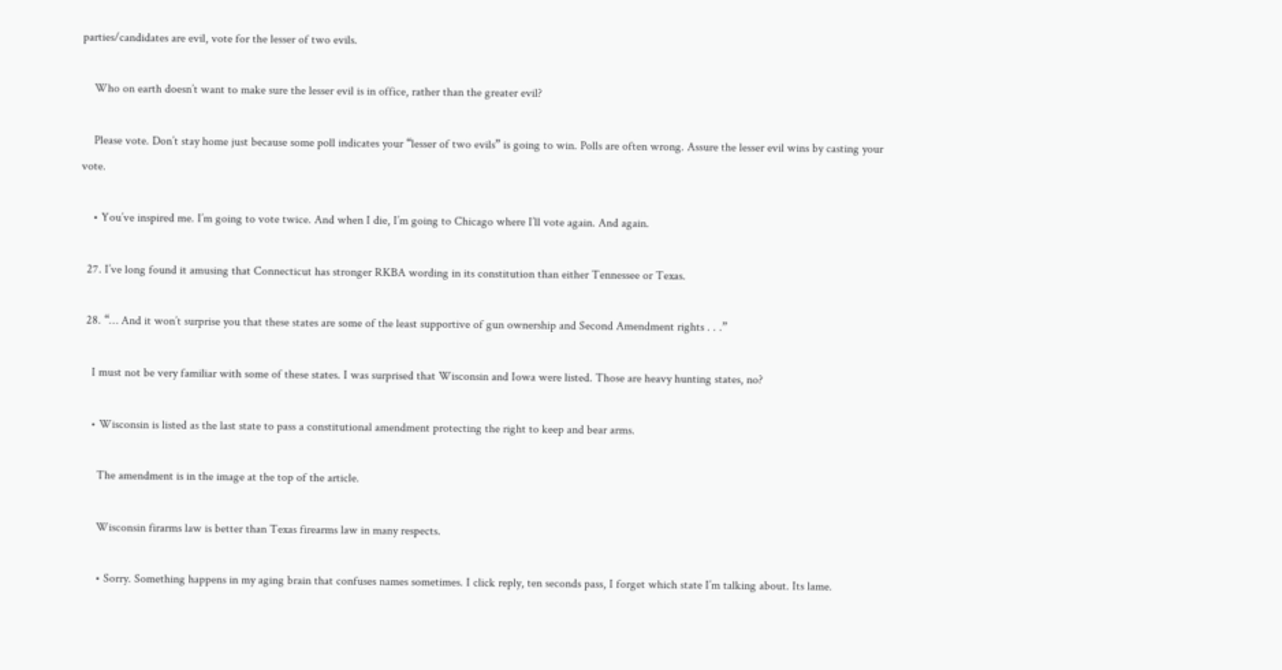parties/candidates are evil, vote for the lesser of two evils.

    Who on earth doesn’t want to make sure the lesser evil is in office, rather than the greater evil?

    Please vote. Don’t stay home just because some poll indicates your “lesser of two evils” is going to win. Polls are often wrong. Assure the lesser evil wins by casting your vote.

    • You’ve inspired me. I’m going to vote twice. And when I die, I’m going to Chicago where I’ll vote again. And again.

  27. I’ve long found it amusing that Connecticut has stronger RKBA wording in its constitution than either Tennessee or Texas.

  28. “… And it won’t surprise you that these states are some of the least supportive of gun ownership and Second Amendment rights . . .”

    I must not be very familiar with some of these states. I was surprised that Wisconsin and Iowa were listed. Those are heavy hunting states, no?

    • Wisconsin is listed as the last state to pass a constitutional amendment protecting the right to keep and bear arms.

      The amendment is in the image at the top of the article.

      Wisconsin firarms law is better than Texas firearms law in many respects.

      • Sorry. Something happens in my aging brain that confuses names sometimes. I click reply, ten seconds pass, I forget which state I’m talking about. Its lame.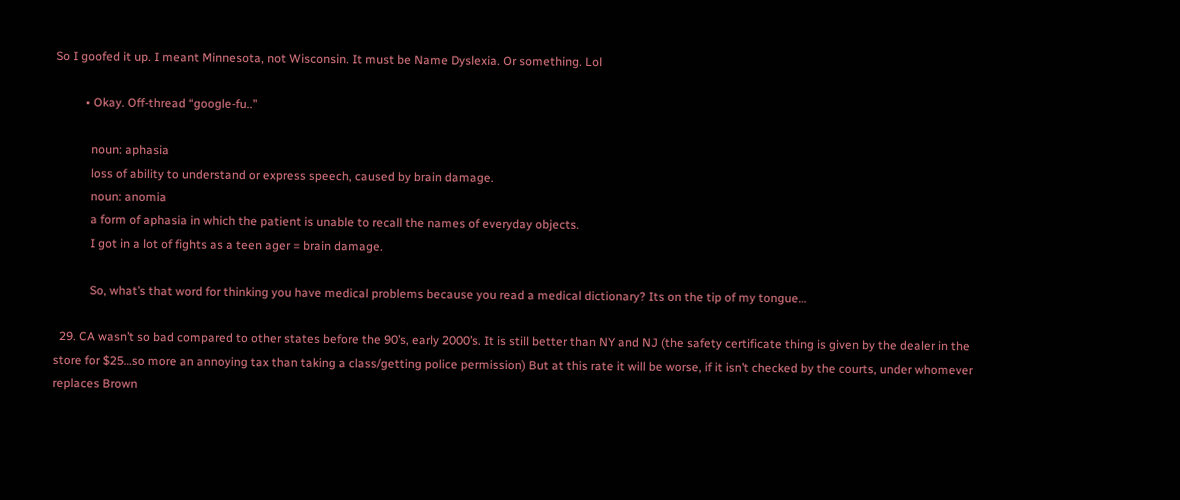So I goofed it up. I meant Minnesota, not Wisconsin. It must be Name Dyslexia. Or something. Lol

          • Okay. Off-thread “google-fu..”

            noun: aphasia
            loss of ability to understand or express speech, caused by brain damage.
            noun: anomia
            a form of aphasia in which the patient is unable to recall the names of everyday objects.
            I got in a lot of fights as a teen ager = brain damage.

            So, what’s that word for thinking you have medical problems because you read a medical dictionary? Its on the tip of my tongue…

  29. CA wasn’t so bad compared to other states before the 90’s, early 2000’s. It is still better than NY and NJ (the safety certificate thing is given by the dealer in the store for $25…so more an annoying tax than taking a class/getting police permission) But at this rate it will be worse, if it isn’t checked by the courts, under whomever replaces Brown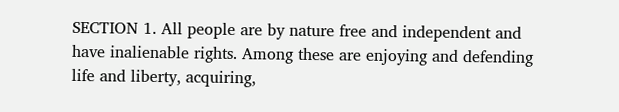SECTION 1. All people are by nature free and independent and have inalienable rights. Among these are enjoying and defending life and liberty, acquiring,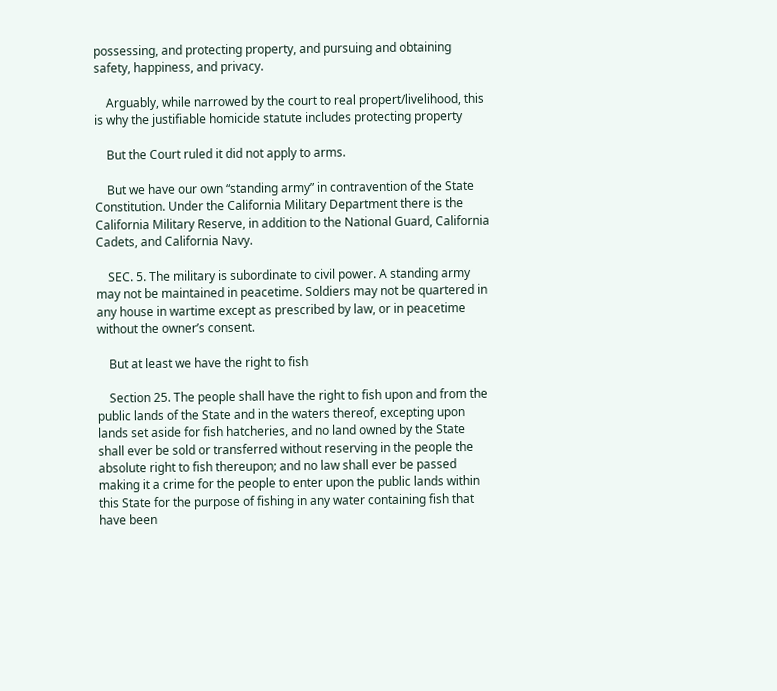possessing, and protecting property, and pursuing and obtaining safety, happiness, and privacy.

    Arguably, while narrowed by the court to real propert/livelihood, this is why the justifiable homicide statute includes protecting property

    But the Court ruled it did not apply to arms.

    But we have our own “standing army” in contravention of the State Constitution. Under the California Military Department there is the California Military Reserve, in addition to the National Guard, California Cadets, and California Navy.

    SEC. 5. The military is subordinate to civil power. A standing army may not be maintained in peacetime. Soldiers may not be quartered in any house in wartime except as prescribed by law, or in peacetime without the owner’s consent.

    But at least we have the right to fish

    Section 25. The people shall have the right to fish upon and from the public lands of the State and in the waters thereof, excepting upon lands set aside for fish hatcheries, and no land owned by the State shall ever be sold or transferred without reserving in the people the absolute right to fish thereupon; and no law shall ever be passed making it a crime for the people to enter upon the public lands within this State for the purpose of fishing in any water containing fish that have been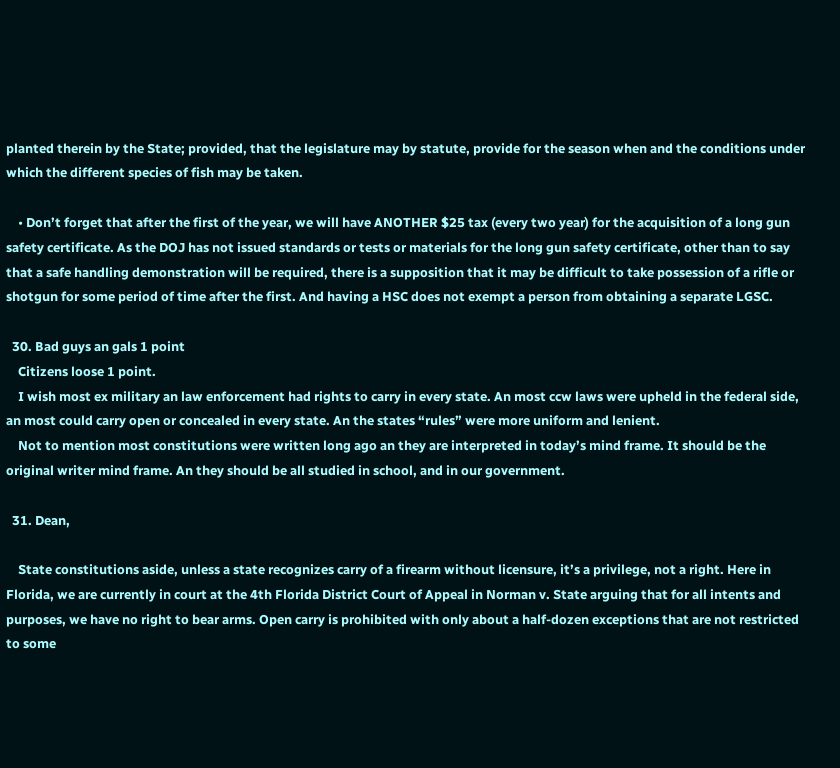planted therein by the State; provided, that the legislature may by statute, provide for the season when and the conditions under which the different species of fish may be taken.

    • Don’t forget that after the first of the year, we will have ANOTHER $25 tax (every two year) for the acquisition of a long gun safety certificate. As the DOJ has not issued standards or tests or materials for the long gun safety certificate, other than to say that a safe handling demonstration will be required, there is a supposition that it may be difficult to take possession of a rifle or shotgun for some period of time after the first. And having a HSC does not exempt a person from obtaining a separate LGSC.

  30. Bad guys an gals 1 point
    Citizens loose 1 point.
    I wish most ex military an law enforcement had rights to carry in every state. An most ccw laws were upheld in the federal side, an most could carry open or concealed in every state. An the states “rules” were more uniform and lenient.
    Not to mention most constitutions were written long ago an they are interpreted in today’s mind frame. It should be the original writer mind frame. An they should be all studied in school, and in our government.

  31. Dean,

    State constitutions aside, unless a state recognizes carry of a firearm without licensure, it’s a privilege, not a right. Here in Florida, we are currently in court at the 4th Florida District Court of Appeal in Norman v. State arguing that for all intents and purposes, we have no right to bear arms. Open carry is prohibited with only about a half-dozen exceptions that are not restricted to some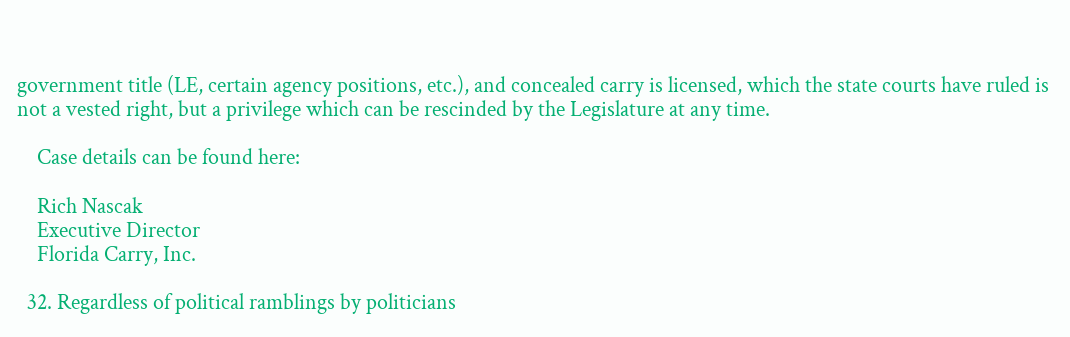government title (LE, certain agency positions, etc.), and concealed carry is licensed, which the state courts have ruled is not a vested right, but a privilege which can be rescinded by the Legislature at any time.

    Case details can be found here:

    Rich Nascak
    Executive Director
    Florida Carry, Inc.

  32. Regardless of political ramblings by politicians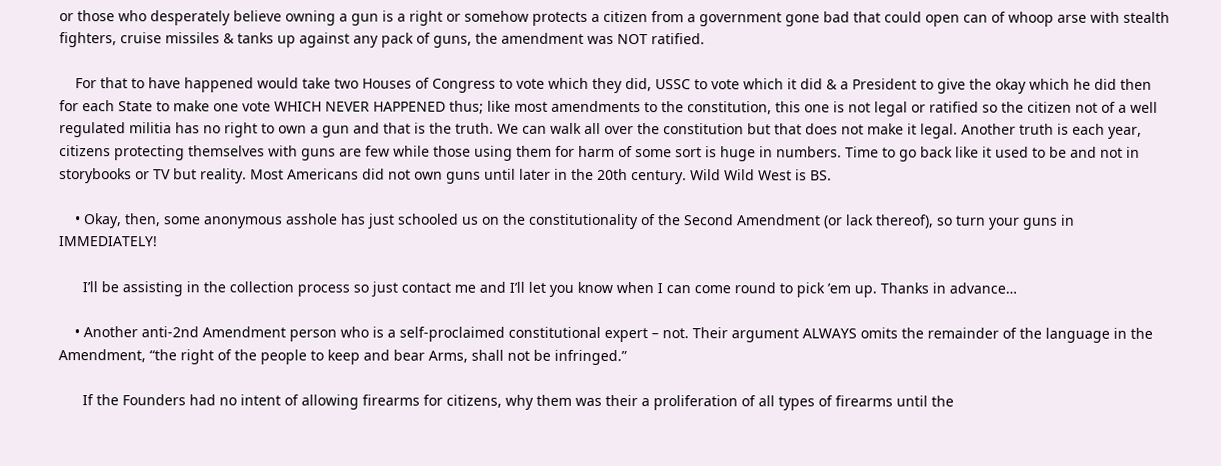or those who desperately believe owning a gun is a right or somehow protects a citizen from a government gone bad that could open can of whoop arse with stealth fighters, cruise missiles & tanks up against any pack of guns, the amendment was NOT ratified.

    For that to have happened would take two Houses of Congress to vote which they did, USSC to vote which it did & a President to give the okay which he did then for each State to make one vote WHICH NEVER HAPPENED thus; like most amendments to the constitution, this one is not legal or ratified so the citizen not of a well regulated militia has no right to own a gun and that is the truth. We can walk all over the constitution but that does not make it legal. Another truth is each year, citizens protecting themselves with guns are few while those using them for harm of some sort is huge in numbers. Time to go back like it used to be and not in storybooks or TV but reality. Most Americans did not own guns until later in the 20th century. Wild Wild West is BS.

    • Okay, then, some anonymous asshole has just schooled us on the constitutionality of the Second Amendment (or lack thereof), so turn your guns in IMMEDIATELY!

      I’ll be assisting in the collection process so just contact me and I’ll let you know when I can come round to pick ’em up. Thanks in advance…

    • Another anti-2nd Amendment person who is a self-proclaimed constitutional expert – not. Their argument ALWAYS omits the remainder of the language in the Amendment, “the right of the people to keep and bear Arms, shall not be infringed.”

      If the Founders had no intent of allowing firearms for citizens, why them was their a proliferation of all types of firearms until the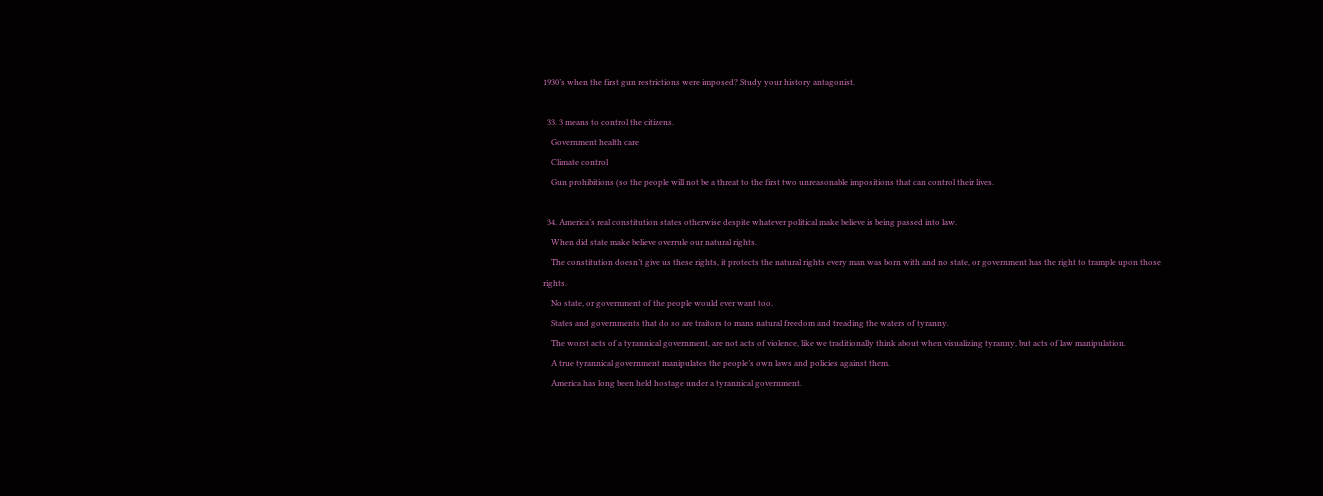1930’s when the first gun restrictions were imposed? Study your history antagonist.

  33. 3 means to control the citizens.
    Government health care
    Climate control
    Gun prohibitions (so the people will not be a threat to the first two unreasonable impositions that can control their lives.

  34. America’s real constitution states otherwise despite whatever political make believe is being passed into law.
    When did state make believe overrule our natural rights.
    The constitution doesn’t give us these rights, it protects the natural rights every man was born with and no state, or government has the right to trample upon those rights.
    No state, or government of the people would ever want too.
    States and governments that do so are traitors to mans natural freedom and treading the waters of tyranny.
    The worst acts of a tyrannical government, are not acts of violence, like we traditionally think about when visualizing tyranny, but acts of law manipulation.
    A true tyrannical government manipulates the people’s own laws and policies against them.
    America has long been held hostage under a tyrannical government.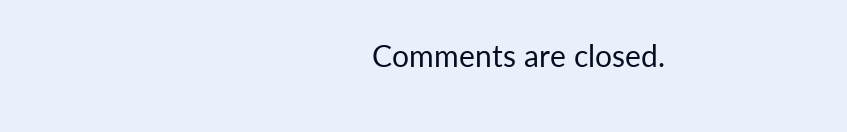Comments are closed.